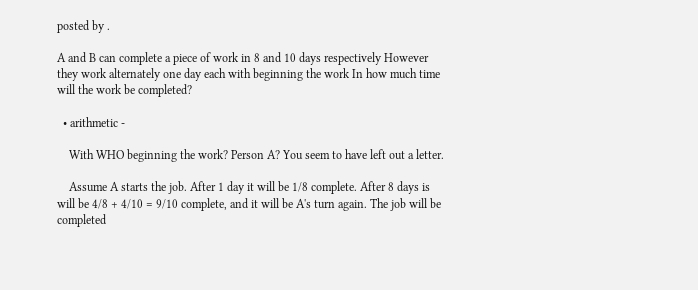posted by .

A and B can complete a piece of work in 8 and 10 days respectively However they work alternately one day each with beginning the work In how much time will the work be completed?

  • arithmetic -

    With WHO beginning the work? Person A? You seem to have left out a letter.

    Assume A starts the job. After 1 day it will be 1/8 complete. After 8 days is will be 4/8 + 4/10 = 9/10 complete, and it will be A's turn again. The job will be completed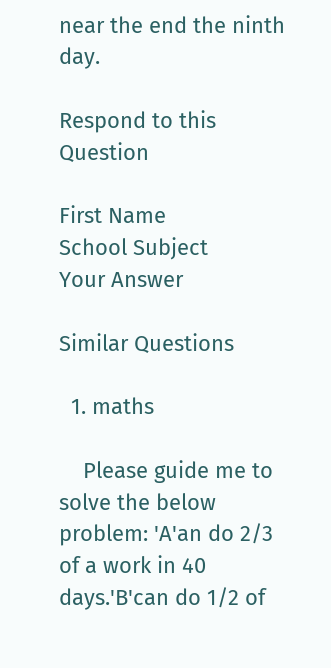near the end the ninth day.

Respond to this Question

First Name
School Subject
Your Answer

Similar Questions

  1. maths

    Please guide me to solve the below problem: 'A'an do 2/3 of a work in 40 days.'B'can do 1/2 of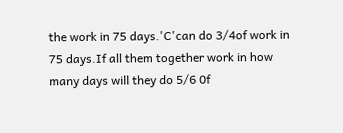the work in 75 days.'C'can do 3/4of work in 75 days.If all them together work in how many days will they do 5/6 0f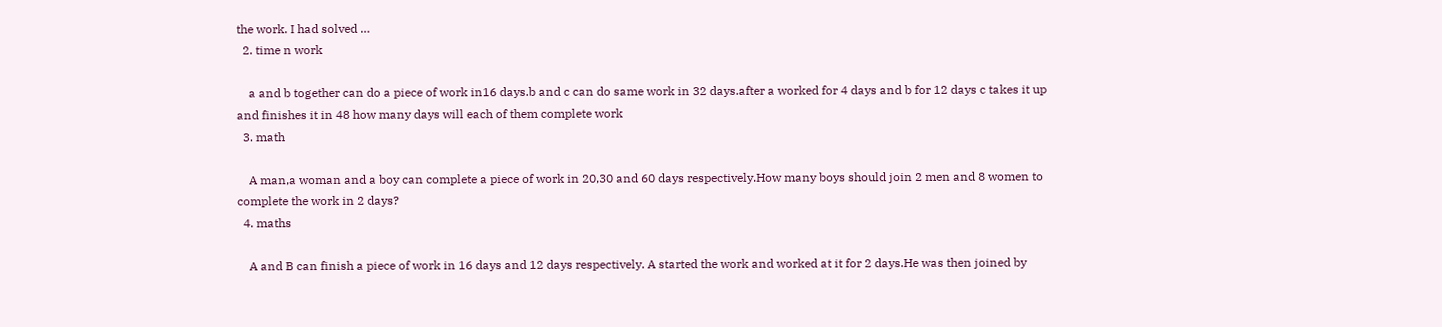the work. I had solved …
  2. time n work

    a and b together can do a piece of work in16 days.b and c can do same work in 32 days.after a worked for 4 days and b for 12 days c takes it up and finishes it in 48 how many days will each of them complete work
  3. math

    A man,a woman and a boy can complete a piece of work in 20,30 and 60 days respectively.How many boys should join 2 men and 8 women to complete the work in 2 days?
  4. maths

    A and B can finish a piece of work in 16 days and 12 days respectively. A started the work and worked at it for 2 days.He was then joined by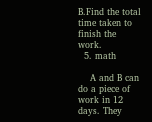B.Find the total time taken to finish the work.
  5. math

    A and B can do a piece of work in 12 days. They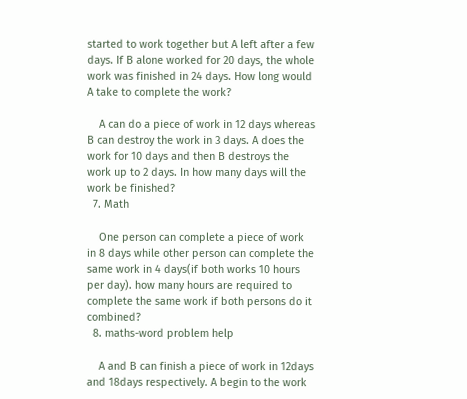started to work together but A left after a few days. If B alone worked for 20 days, the whole work was finished in 24 days. How long would A take to complete the work?

    A can do a piece of work in 12 days whereas B can destroy the work in 3 days. A does the work for 10 days and then B destroys the work up to 2 days. In how many days will the work be finished?
  7. Math

    One person can complete a piece of work in 8 days while other person can complete the same work in 4 days(if both works 10 hours per day). how many hours are required to complete the same work if both persons do it combined?
  8. maths-word problem help

    A and B can finish a piece of work in 12days and 18days respectively. A begin to the work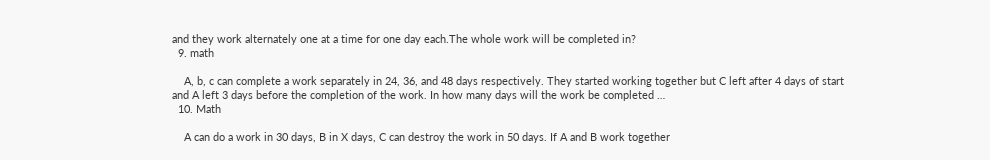and they work alternately one at a time for one day each.The whole work will be completed in?
  9. math

    A, b, c can complete a work separately in 24, 36, and 48 days respectively. They started working together but C left after 4 days of start and A left 3 days before the completion of the work. In how many days will the work be completed …
  10. Math

    A can do a work in 30 days, B in X days, C can destroy the work in 50 days. If A and B work together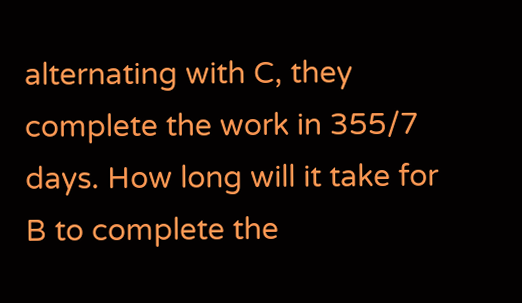alternating with C, they complete the work in 355/7 days. How long will it take for B to complete the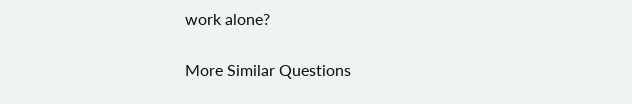work alone?

More Similar Questions